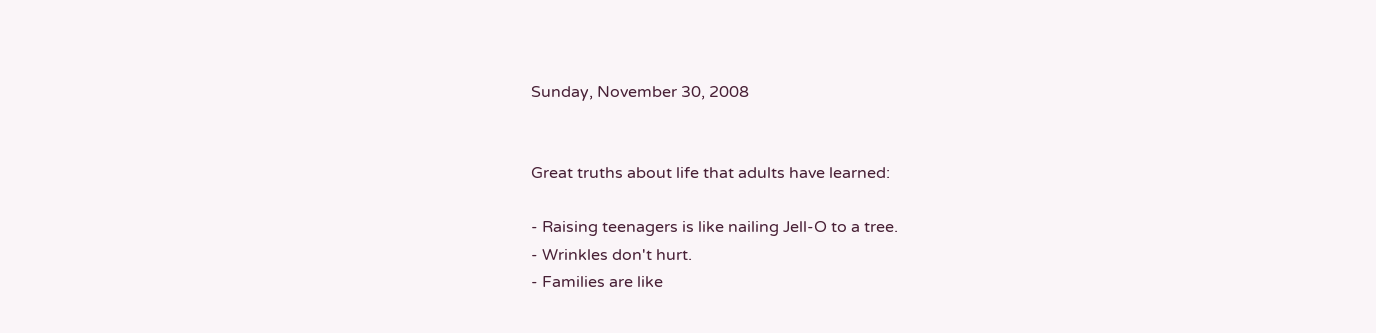Sunday, November 30, 2008


Great truths about life that adults have learned:

- Raising teenagers is like nailing Jell-O to a tree.
- Wrinkles don't hurt.
- Families are like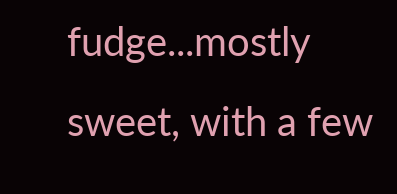fudge...mostly sweet, with a few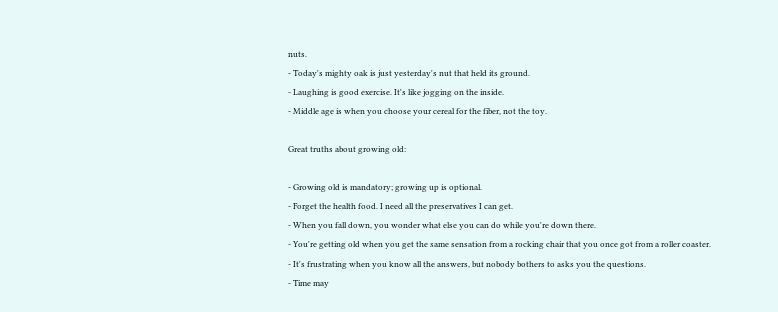nuts.
- Today's mighty oak is just yesterday's nut that held its ground.
- Laughing is good exercise. It's like jogging on the inside.
- Middle age is when you choose your cereal for the fiber, not the toy.

Great truths about growing old:

- Growing old is mandatory; growing up is optional.
- Forget the health food. I need all the preservatives I can get.
- When you fall down, you wonder what else you can do while you're down there.
- You're getting old when you get the same sensation from a rocking chair that you once got from a roller coaster.
- It's frustrating when you know all the answers, but nobody bothers to asks you the questions.
- Time may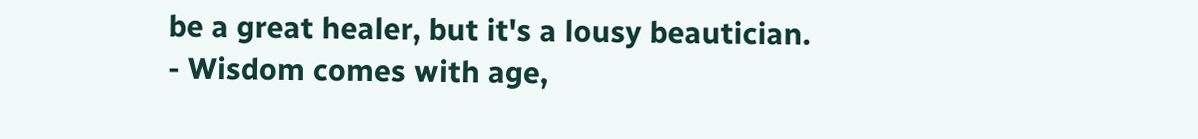be a great healer, but it's a lousy beautician.
- Wisdom comes with age,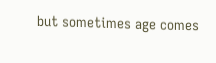but sometimes age comes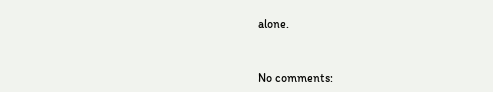alone.


No comments: